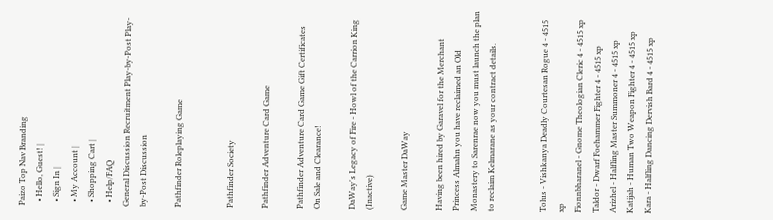Paizo Top Nav Branding
  • Hello, Guest! |
  • Sign In |
  • My Account |
  • Shopping Cart |
  • Help/FAQ
General Discussion Recruitment Play-by-Post Play-by-Post Discussion

Pathfinder Roleplaying Game


Pathfinder Society

Pathfinder Adventure Card Game

Pathfinder Adventure Card Game Gift Certificates
On Sale and Clearance!

DaWay's Legacy of Fire - Howl of the Carrion King (Inactive)

Game Master DaWay

Having been hired by Garavel for the Merchant Princess Almahn you have reclaimed an Old Monastery to Sarenrae now you must launch the plan to reclaim Kelmarane as your contract details.


Tolus - Vishkanya Deadly Courtesan Rogue 4 - 4515 xp
Fionnbharanel - Gnome Theologian Cleric 4 - 4515 xp
Taldor - Dwarf Foehammer Fighter 4 - 4515 xp
Arizhel - Halfling Master Summoner 4 - 4515 xp
Katijah - Human Two Weapon Fighter 4 - 4515 xp
Kara - Halfling Dancing Dervish Bard 4 - 4515 xp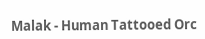Malak - Human Tattooed Orc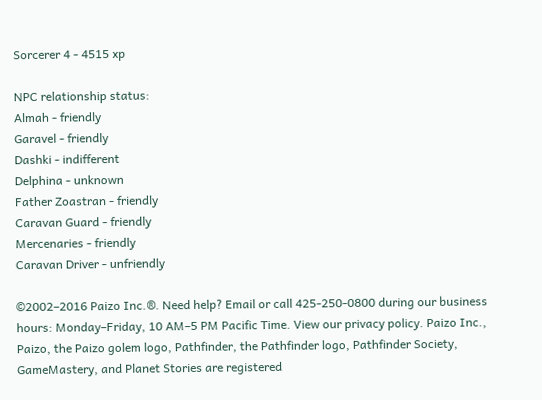Sorcerer 4 - 4515 xp

NPC relationship status:
Almah - friendly
Garavel - friendly
Dashki - indifferent
Delphina - unknown
Father Zoastran - friendly
Caravan Guard - friendly
Mercenaries - friendly
Caravan Driver - unfriendly

©2002–2016 Paizo Inc.®. Need help? Email or call 425-250-0800 during our business hours: Monday–Friday, 10 AM–5 PM Pacific Time. View our privacy policy. Paizo Inc., Paizo, the Paizo golem logo, Pathfinder, the Pathfinder logo, Pathfinder Society, GameMastery, and Planet Stories are registered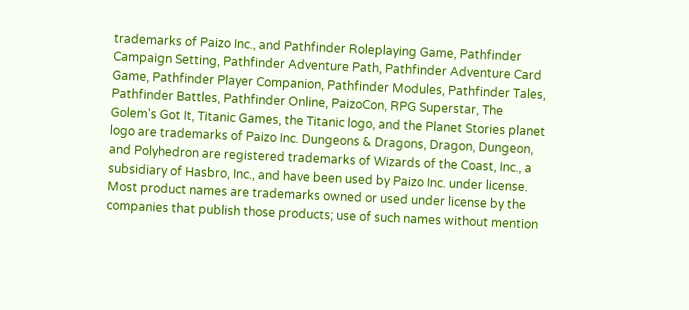trademarks of Paizo Inc., and Pathfinder Roleplaying Game, Pathfinder Campaign Setting, Pathfinder Adventure Path, Pathfinder Adventure Card Game, Pathfinder Player Companion, Pathfinder Modules, Pathfinder Tales, Pathfinder Battles, Pathfinder Online, PaizoCon, RPG Superstar, The Golem's Got It, Titanic Games, the Titanic logo, and the Planet Stories planet logo are trademarks of Paizo Inc. Dungeons & Dragons, Dragon, Dungeon, and Polyhedron are registered trademarks of Wizards of the Coast, Inc., a subsidiary of Hasbro, Inc., and have been used by Paizo Inc. under license. Most product names are trademarks owned or used under license by the companies that publish those products; use of such names without mention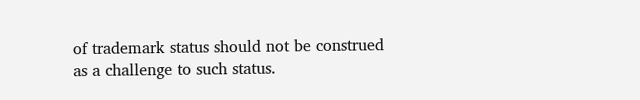of trademark status should not be construed as a challenge to such status.